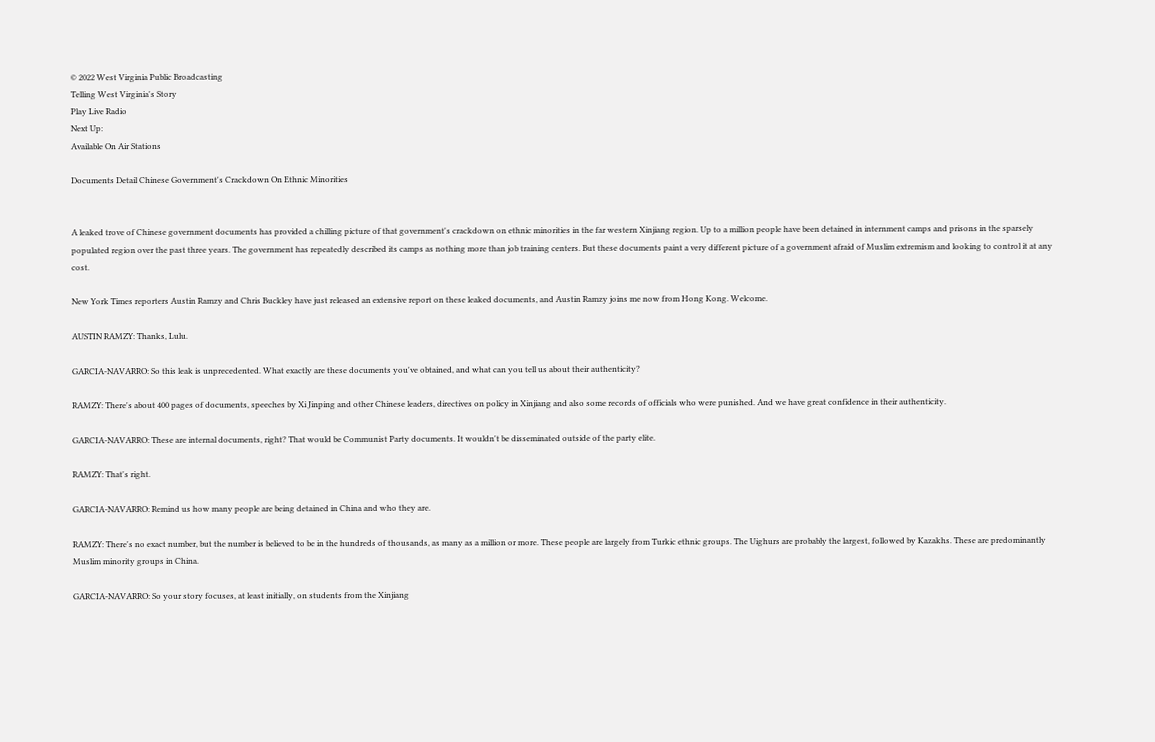© 2022 West Virginia Public Broadcasting
Telling West Virginia's Story
Play Live Radio
Next Up:
Available On Air Stations

Documents Detail Chinese Government's Crackdown On Ethnic Minorities


A leaked trove of Chinese government documents has provided a chilling picture of that government's crackdown on ethnic minorities in the far western Xinjiang region. Up to a million people have been detained in internment camps and prisons in the sparsely populated region over the past three years. The government has repeatedly described its camps as nothing more than job training centers. But these documents paint a very different picture of a government afraid of Muslim extremism and looking to control it at any cost.

New York Times reporters Austin Ramzy and Chris Buckley have just released an extensive report on these leaked documents, and Austin Ramzy joins me now from Hong Kong. Welcome.

AUSTIN RAMZY: Thanks, Lulu.

GARCIA-NAVARRO: So this leak is unprecedented. What exactly are these documents you've obtained, and what can you tell us about their authenticity?

RAMZY: There's about 400 pages of documents, speeches by Xi Jinping and other Chinese leaders, directives on policy in Xinjiang and also some records of officials who were punished. And we have great confidence in their authenticity.

GARCIA-NAVARRO: These are internal documents, right? That would be Communist Party documents. It wouldn't be disseminated outside of the party elite.

RAMZY: That's right.

GARCIA-NAVARRO: Remind us how many people are being detained in China and who they are.

RAMZY: There's no exact number, but the number is believed to be in the hundreds of thousands, as many as a million or more. These people are largely from Turkic ethnic groups. The Uighurs are probably the largest, followed by Kazakhs. These are predominantly Muslim minority groups in China.

GARCIA-NAVARRO: So your story focuses, at least initially, on students from the Xinjiang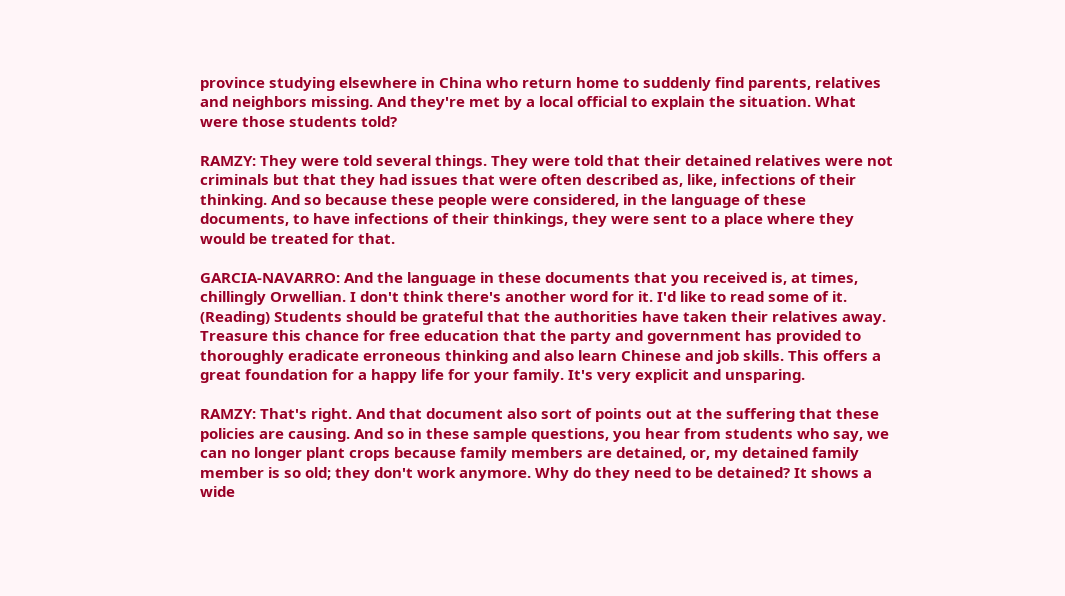province studying elsewhere in China who return home to suddenly find parents, relatives and neighbors missing. And they're met by a local official to explain the situation. What were those students told?

RAMZY: They were told several things. They were told that their detained relatives were not criminals but that they had issues that were often described as, like, infections of their thinking. And so because these people were considered, in the language of these documents, to have infections of their thinkings, they were sent to a place where they would be treated for that.

GARCIA-NAVARRO: And the language in these documents that you received is, at times, chillingly Orwellian. I don't think there's another word for it. I'd like to read some of it. (Reading) Students should be grateful that the authorities have taken their relatives away. Treasure this chance for free education that the party and government has provided to thoroughly eradicate erroneous thinking and also learn Chinese and job skills. This offers a great foundation for a happy life for your family. It's very explicit and unsparing.

RAMZY: That's right. And that document also sort of points out at the suffering that these policies are causing. And so in these sample questions, you hear from students who say, we can no longer plant crops because family members are detained, or, my detained family member is so old; they don't work anymore. Why do they need to be detained? It shows a wide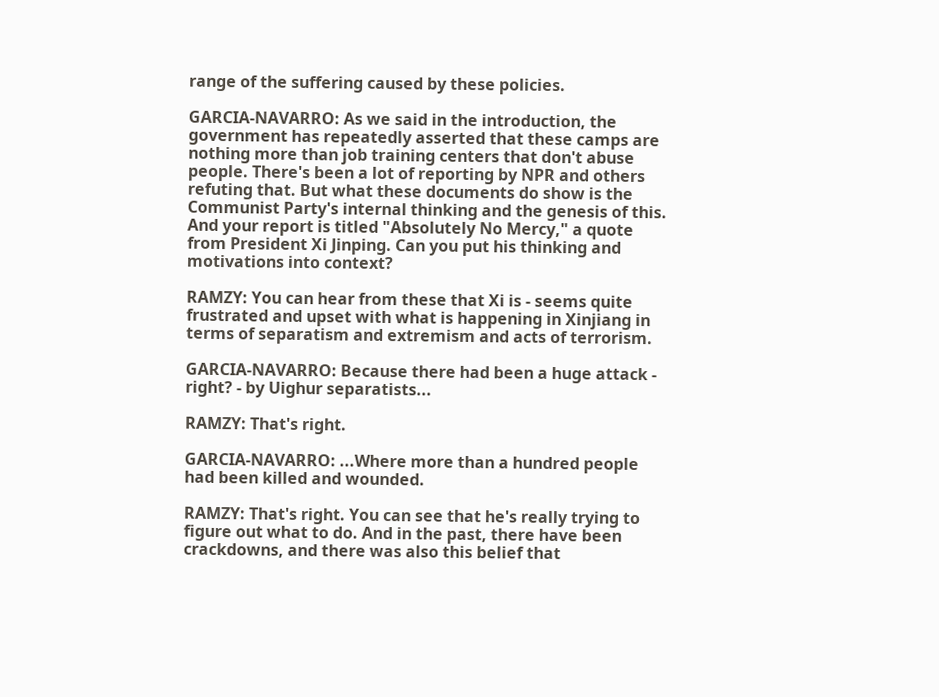range of the suffering caused by these policies.

GARCIA-NAVARRO: As we said in the introduction, the government has repeatedly asserted that these camps are nothing more than job training centers that don't abuse people. There's been a lot of reporting by NPR and others refuting that. But what these documents do show is the Communist Party's internal thinking and the genesis of this. And your report is titled "Absolutely No Mercy," a quote from President Xi Jinping. Can you put his thinking and motivations into context?

RAMZY: You can hear from these that Xi is - seems quite frustrated and upset with what is happening in Xinjiang in terms of separatism and extremism and acts of terrorism.

GARCIA-NAVARRO: Because there had been a huge attack - right? - by Uighur separatists...

RAMZY: That's right.

GARCIA-NAVARRO: ...Where more than a hundred people had been killed and wounded.

RAMZY: That's right. You can see that he's really trying to figure out what to do. And in the past, there have been crackdowns, and there was also this belief that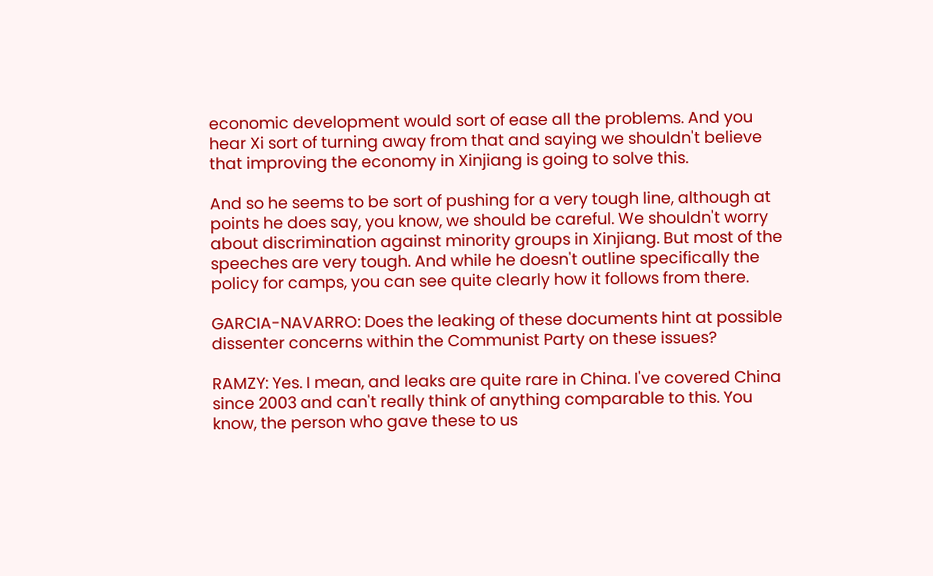economic development would sort of ease all the problems. And you hear Xi sort of turning away from that and saying we shouldn't believe that improving the economy in Xinjiang is going to solve this.

And so he seems to be sort of pushing for a very tough line, although at points he does say, you know, we should be careful. We shouldn't worry about discrimination against minority groups in Xinjiang. But most of the speeches are very tough. And while he doesn't outline specifically the policy for camps, you can see quite clearly how it follows from there.

GARCIA-NAVARRO: Does the leaking of these documents hint at possible dissenter concerns within the Communist Party on these issues?

RAMZY: Yes. I mean, and leaks are quite rare in China. I've covered China since 2003 and can't really think of anything comparable to this. You know, the person who gave these to us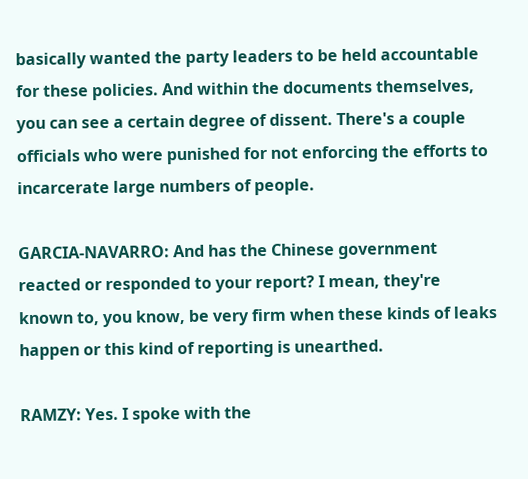basically wanted the party leaders to be held accountable for these policies. And within the documents themselves, you can see a certain degree of dissent. There's a couple officials who were punished for not enforcing the efforts to incarcerate large numbers of people.

GARCIA-NAVARRO: And has the Chinese government reacted or responded to your report? I mean, they're known to, you know, be very firm when these kinds of leaks happen or this kind of reporting is unearthed.

RAMZY: Yes. I spoke with the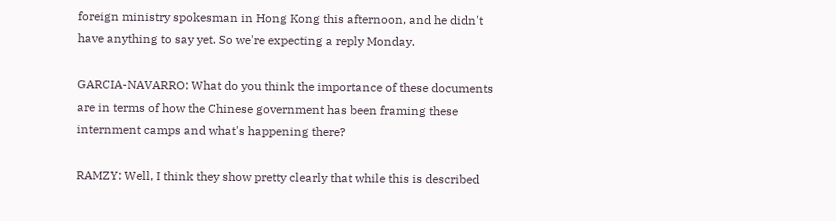foreign ministry spokesman in Hong Kong this afternoon, and he didn't have anything to say yet. So we're expecting a reply Monday.

GARCIA-NAVARRO: What do you think the importance of these documents are in terms of how the Chinese government has been framing these internment camps and what's happening there?

RAMZY: Well, I think they show pretty clearly that while this is described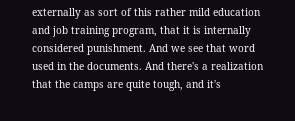externally as sort of this rather mild education and job training program, that it is internally considered punishment. And we see that word used in the documents. And there's a realization that the camps are quite tough, and it's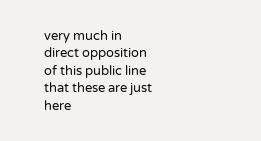very much in direct opposition of this public line that these are just here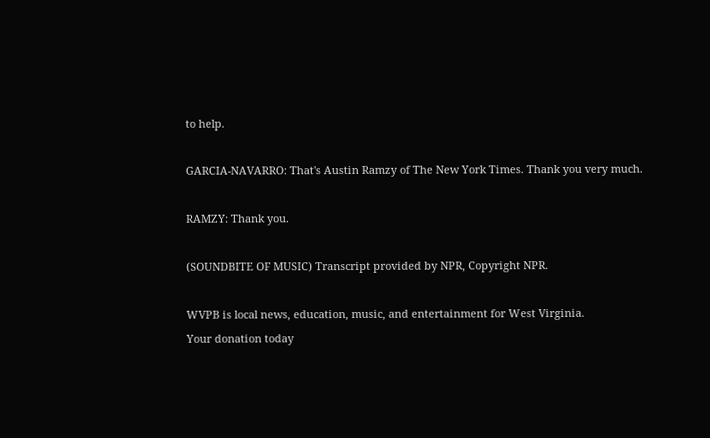to help.

GARCIA-NAVARRO: That's Austin Ramzy of The New York Times. Thank you very much.

RAMZY: Thank you.

(SOUNDBITE OF MUSIC) Transcript provided by NPR, Copyright NPR.

WVPB is local news, education, music, and entertainment for West Virginia.
Your donation today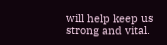will help keep us strong and vital.